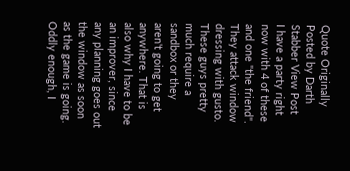Quote Originally Posted by Darth Stabber View Post
I have a party right now with 4 of these and one "the friend". They attack window dressing with gusto. These guys pretty much require a sandbox or they aren't going to get anywhere. That is also why I have to be an improver, since any planning goes out the window as soon as the game is going.
Oddly enough, I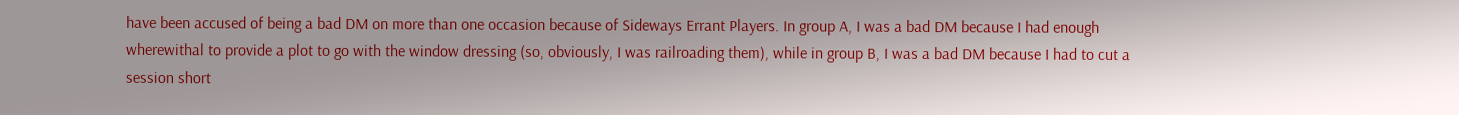have been accused of being a bad DM on more than one occasion because of Sideways Errant Players. In group A, I was a bad DM because I had enough wherewithal to provide a plot to go with the window dressing (so, obviously, I was railroading them), while in group B, I was a bad DM because I had to cut a session short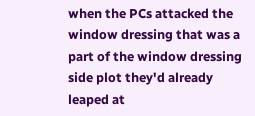when the PCs attacked the window dressing that was a part of the window dressing side plot they'd already leaped at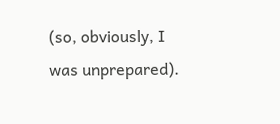(so, obviously, I was unprepared).